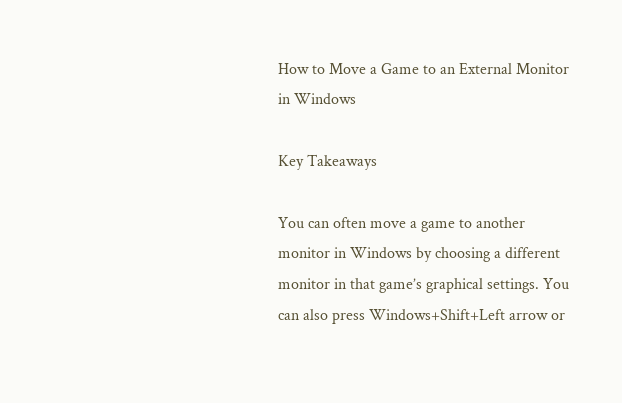How to Move a Game to an External Monitor in Windows

Key Takeaways

You can often move a game to another monitor in Windows by choosing a different monitor in that game’s graphical settings. You can also press Windows+Shift+Left arrow or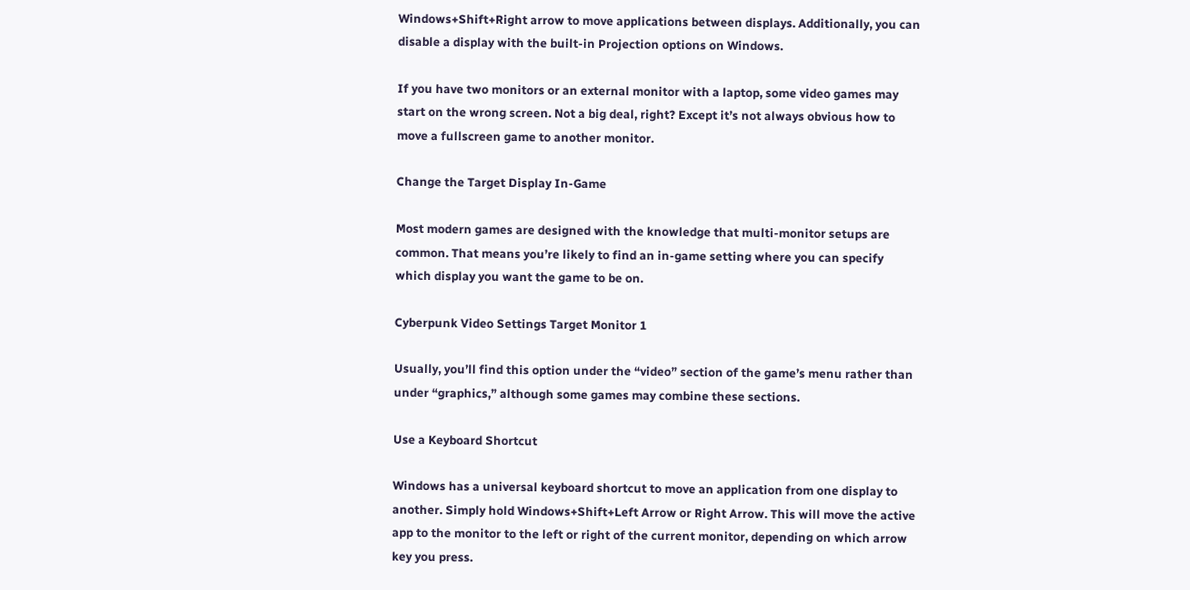Windows+Shift+Right arrow to move applications between displays. Additionally, you can disable a display with the built-in Projection options on Windows.

If you have two monitors or an external monitor with a laptop, some video games may start on the wrong screen. Not a big deal, right? Except it’s not always obvious how to move a fullscreen game to another monitor.

Change the Target Display In-Game

Most modern games are designed with the knowledge that multi-monitor setups are common. That means you’re likely to find an in-game setting where you can specify which display you want the game to be on.

Cyberpunk Video Settings Target Monitor 1

Usually, you’ll find this option under the “video” section of the game’s menu rather than under “graphics,” although some games may combine these sections.

Use a Keyboard Shortcut

Windows has a universal keyboard shortcut to move an application from one display to another. Simply hold Windows+Shift+Left Arrow or Right Arrow. This will move the active app to the monitor to the left or right of the current monitor, depending on which arrow key you press.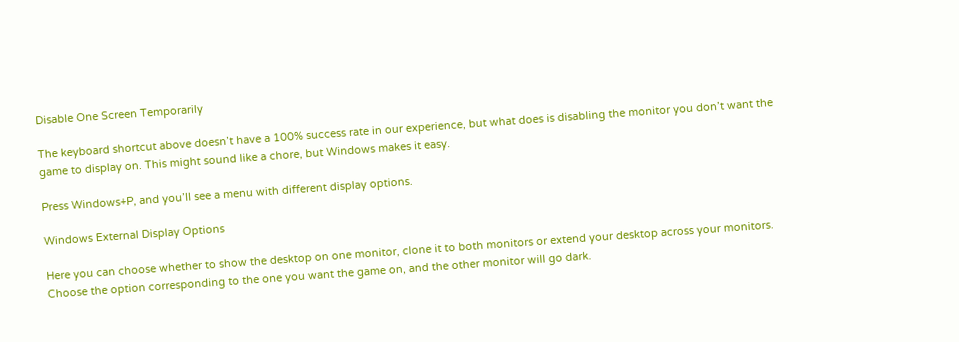Disable One Screen Temporarily

The keyboard shortcut above doesn’t have a 100% success rate in our experience, but what does is disabling the monitor you don’t want the game to display on. This might sound like a chore, but Windows makes it easy.

Press Windows+P, and you’ll see a menu with different display options.

Windows External Display Options

Here you can choose whether to show the desktop on one monitor, clone it to both monitors or extend your desktop across your monitors. Choose the option corresponding to the one you want the game on, and the other monitor will go dark.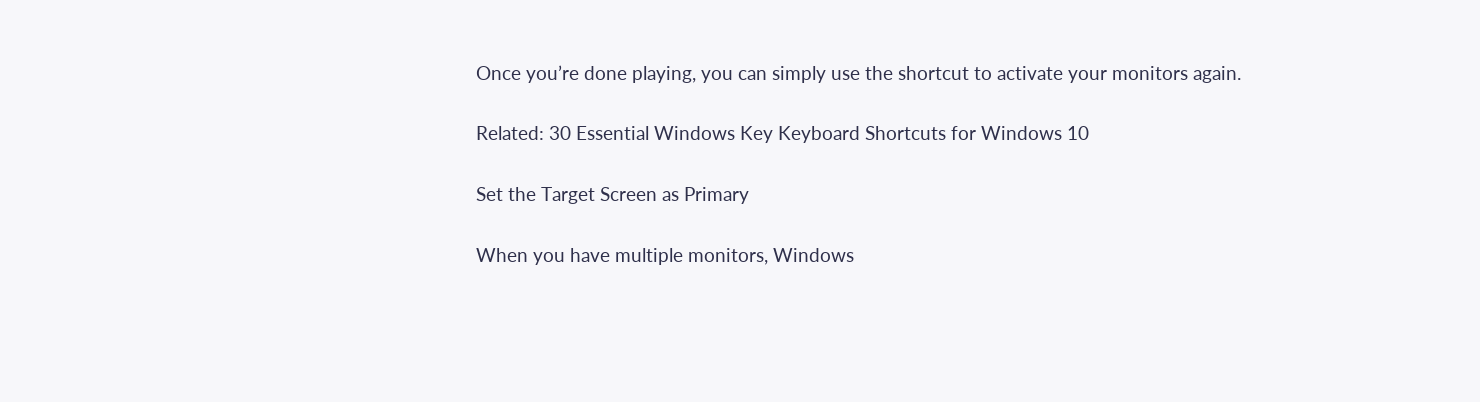Once you’re done playing, you can simply use the shortcut to activate your monitors again.

Related: 30 Essential Windows Key Keyboard Shortcuts for Windows 10

Set the Target Screen as Primary

When you have multiple monitors, Windows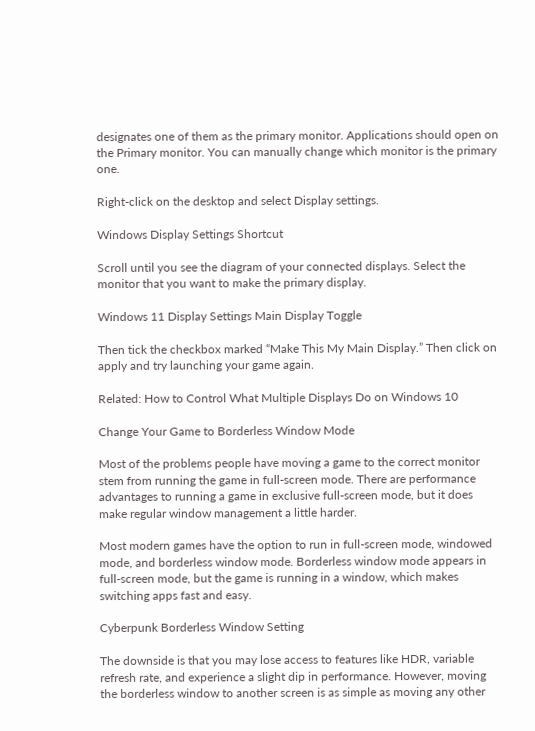designates one of them as the primary monitor. Applications should open on the Primary monitor. You can manually change which monitor is the primary one.

Right-click on the desktop and select Display settings.

Windows Display Settings Shortcut

Scroll until you see the diagram of your connected displays. Select the monitor that you want to make the primary display.

Windows 11 Display Settings Main Display Toggle

Then tick the checkbox marked “Make This My Main Display.” Then click on apply and try launching your game again.

Related: How to Control What Multiple Displays Do on Windows 10

Change Your Game to Borderless Window Mode

Most of the problems people have moving a game to the correct monitor stem from running the game in full-screen mode. There are performance advantages to running a game in exclusive full-screen mode, but it does make regular window management a little harder.

Most modern games have the option to run in full-screen mode, windowed mode, and borderless window mode. Borderless window mode appears in full-screen mode, but the game is running in a window, which makes switching apps fast and easy.

Cyberpunk Borderless Window Setting

The downside is that you may lose access to features like HDR, variable refresh rate, and experience a slight dip in performance. However, moving the borderless window to another screen is as simple as moving any other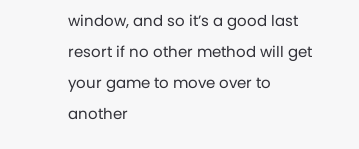window, and so it’s a good last resort if no other method will get your game to move over to another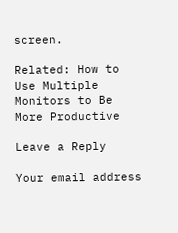screen.

Related: How to Use Multiple Monitors to Be More Productive

Leave a Reply

Your email address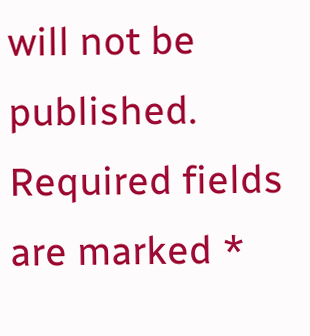will not be published. Required fields are marked *